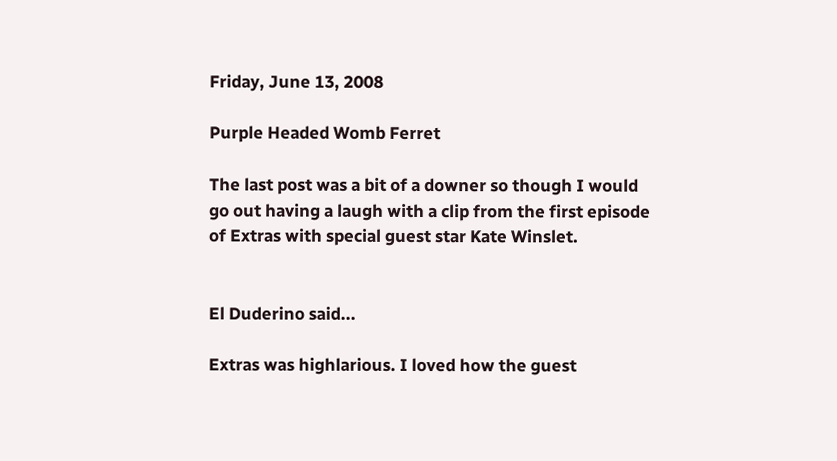Friday, June 13, 2008

Purple Headed Womb Ferret

The last post was a bit of a downer so though I would go out having a laugh with a clip from the first episode of Extras with special guest star Kate Winslet.


El Duderino said...

Extras was highlarious. I loved how the guest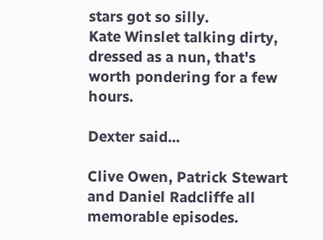stars got so silly.
Kate Winslet talking dirty, dressed as a nun, that's worth pondering for a few hours.

Dexter said...

Clive Owen, Patrick Stewart and Daniel Radcliffe all memorable episodes.